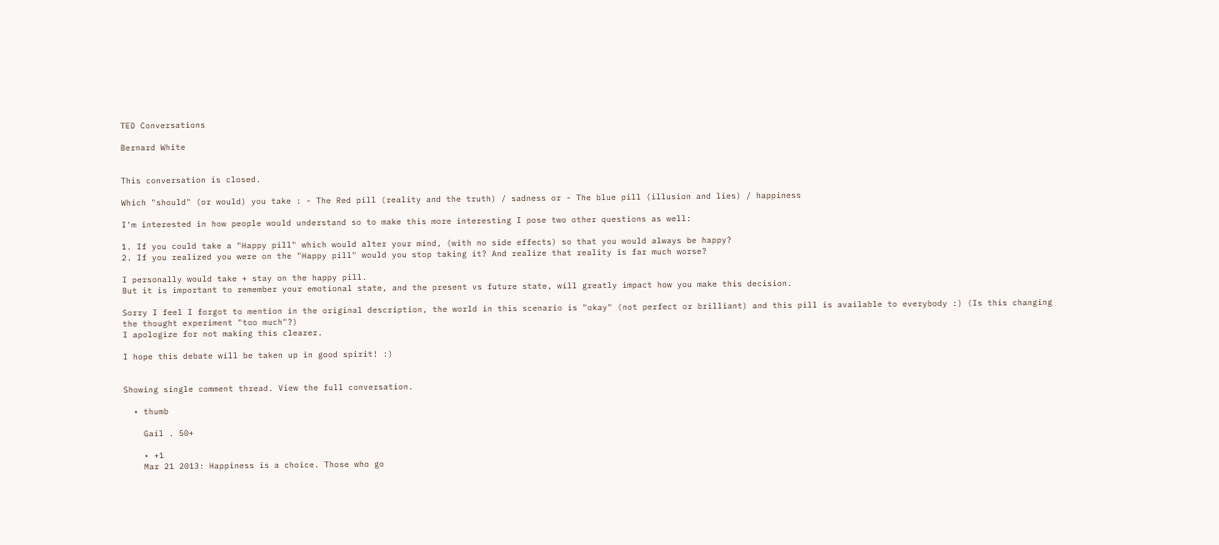TED Conversations

Bernard White


This conversation is closed.

Which "should" (or would) you take : - The Red pill (reality and the truth) / sadness or - The blue pill (illusion and lies) / happiness

I'm interested in how people would understand so to make this more interesting I pose two other questions as well:

1. If you could take a "Happy pill" which would alter your mind, (with no side effects) so that you would always be happy?
2. If you realized you were on the "Happy pill" would you stop taking it? And realize that reality is far much worse?

I personally would take + stay on the happy pill.
But it is important to remember your emotional state, and the present vs future state, will greatly impact how you make this decision.

Sorry I feel I forgot to mention in the original description, the world in this scenario is "okay" (not perfect or brilliant) and this pill is available to everybody :) (Is this changing the thought experiment "too much"?)
I apologize for not making this clearer.

I hope this debate will be taken up in good spirit! :)


Showing single comment thread. View the full conversation.

  • thumb

    Gail . 50+

    • +1
    Mar 21 2013: Happiness is a choice. Those who go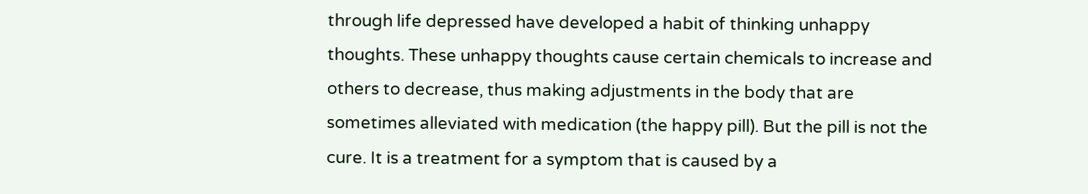through life depressed have developed a habit of thinking unhappy thoughts. These unhappy thoughts cause certain chemicals to increase and others to decrease, thus making adjustments in the body that are sometimes alleviated with medication (the happy pill). But the pill is not the cure. It is a treatment for a symptom that is caused by a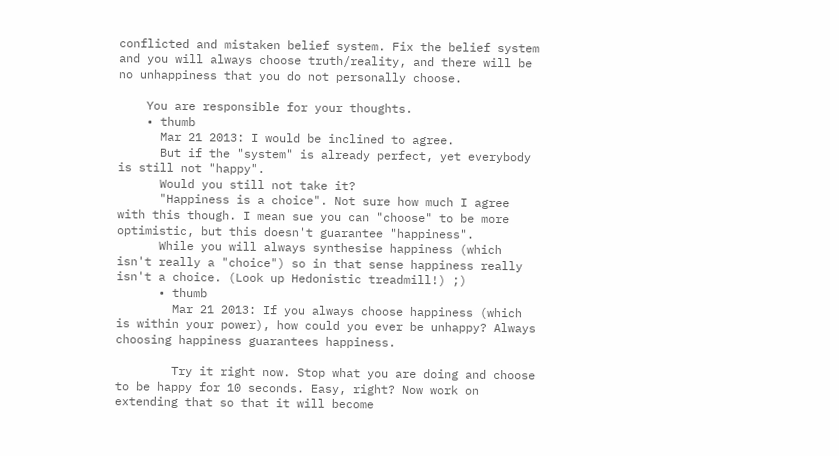conflicted and mistaken belief system. Fix the belief system and you will always choose truth/reality, and there will be no unhappiness that you do not personally choose.

    You are responsible for your thoughts.
    • thumb
      Mar 21 2013: I would be inclined to agree.
      But if the "system" is already perfect, yet everybody is still not "happy".
      Would you still not take it?
      "Happiness is a choice". Not sure how much I agree with this though. I mean sue you can "choose" to be more optimistic, but this doesn't guarantee "happiness".
      While you will always synthesise happiness (which isn't really a "choice") so in that sense happiness really isn't a choice. (Look up Hedonistic treadmill!) ;)
      • thumb
        Mar 21 2013: If you always choose happiness (which is within your power), how could you ever be unhappy? Always choosing happiness guarantees happiness.

        Try it right now. Stop what you are doing and choose to be happy for 10 seconds. Easy, right? Now work on extending that so that it will become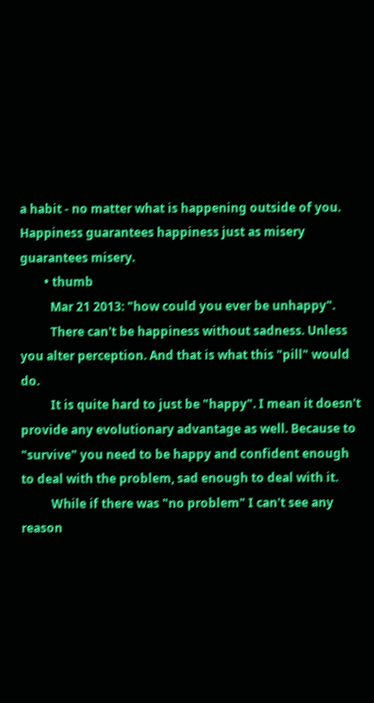a habit - no matter what is happening outside of you. Happiness guarantees happiness just as misery guarantees misery.
        • thumb
          Mar 21 2013: "how could you ever be unhappy".
          There can't be happiness without sadness. Unless you alter perception. And that is what this "pill" would do.
          It is quite hard to just be "happy". I mean it doesn't provide any evolutionary advantage as well. Because to "survive" you need to be happy and confident enough to deal with the problem, sad enough to deal with it.
          While if there was "no problem" I can't see any reason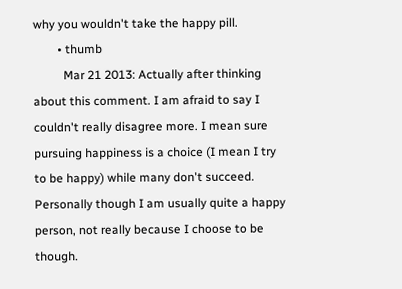why you wouldn't take the happy pill.
        • thumb
          Mar 21 2013: Actually after thinking about this comment. I am afraid to say I couldn't really disagree more. I mean sure pursuing happiness is a choice (I mean I try to be happy) while many don't succeed. Personally though I am usually quite a happy person, not really because I choose to be though.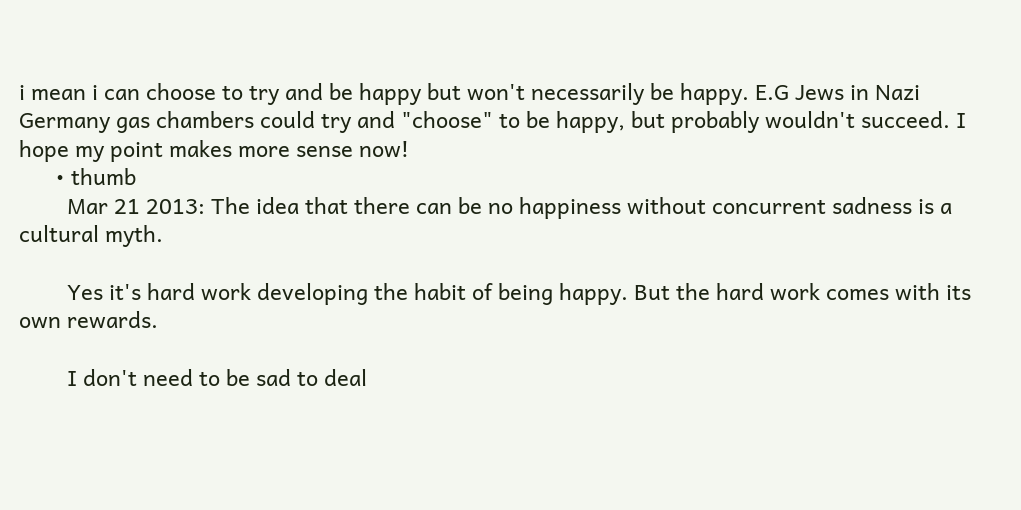i mean i can choose to try and be happy but won't necessarily be happy. E.G Jews in Nazi Germany gas chambers could try and "choose" to be happy, but probably wouldn't succeed. I hope my point makes more sense now!
      • thumb
        Mar 21 2013: The idea that there can be no happiness without concurrent sadness is a cultural myth.

        Yes it's hard work developing the habit of being happy. But the hard work comes with its own rewards.

        I don't need to be sad to deal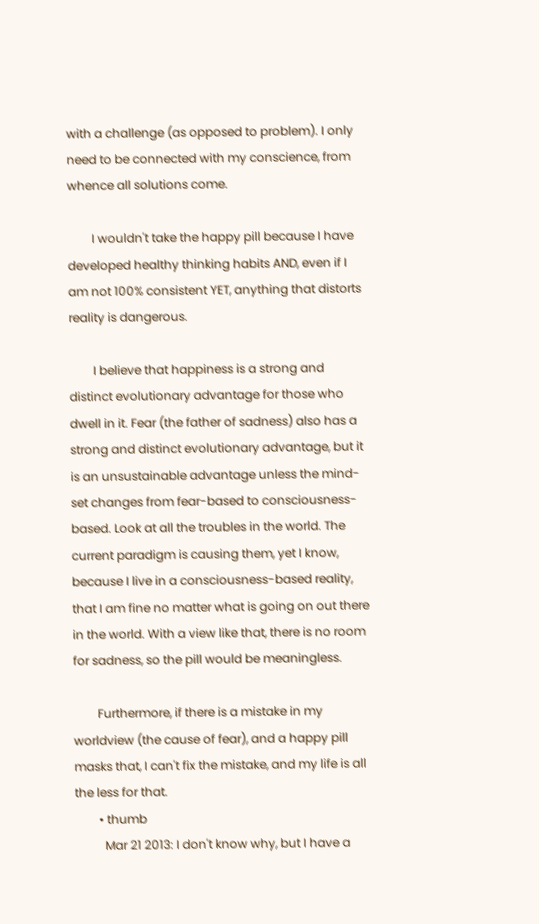with a challenge (as opposed to problem). I only need to be connected with my conscience, from whence all solutions come.

        I wouldn't take the happy pill because I have developed healthy thinking habits AND, even if I am not 100% consistent YET, anything that distorts reality is dangerous.

        I believe that happiness is a strong and distinct evolutionary advantage for those who dwell in it. Fear (the father of sadness) also has a strong and distinct evolutionary advantage, but it is an unsustainable advantage unless the mind-set changes from fear-based to consciousness-based. Look at all the troubles in the world. The current paradigm is causing them, yet I know, because I live in a consciousness-based reality, that I am fine no matter what is going on out there in the world. With a view like that, there is no room for sadness, so the pill would be meaningless.

        Furthermore, if there is a mistake in my worldview (the cause of fear), and a happy pill masks that, I can't fix the mistake, and my life is all the less for that.
        • thumb
          Mar 21 2013: I don't know why, but I have a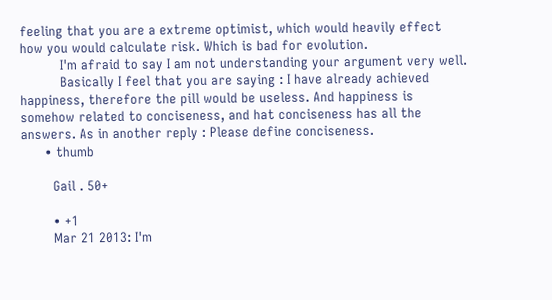feeling that you are a extreme optimist, which would heavily effect how you would calculate risk. Which is bad for evolution.
          I'm afraid to say I am not understanding your argument very well.
          Basically I feel that you are saying : I have already achieved happiness, therefore the pill would be useless. And happiness is somehow related to conciseness, and hat conciseness has all the answers. As in another reply : Please define conciseness.
      • thumb

        Gail . 50+

        • +1
        Mar 21 2013: I'm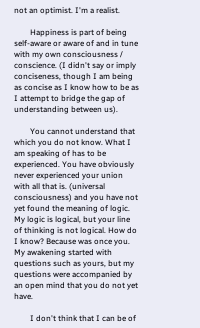not an optimist. I'm a realist.

        Happiness is part of being self-aware or aware of and in tune with my own consciousness / conscience. (I didn't say or imply conciseness, though I am being as concise as I know how to be as I attempt to bridge the gap of understanding between us).

        You cannot understand that which you do not know. What I am speaking of has to be experienced. You have obviously never experienced your union with all that is. (universal consciousness) and you have not yet found the meaning of logic. My logic is logical, but your line of thinking is not logical. How do I know? Because was once you. My awakening started with questions such as yours, but my questions were accompanied by an open mind that you do not yet have.

        I don't think that I can be of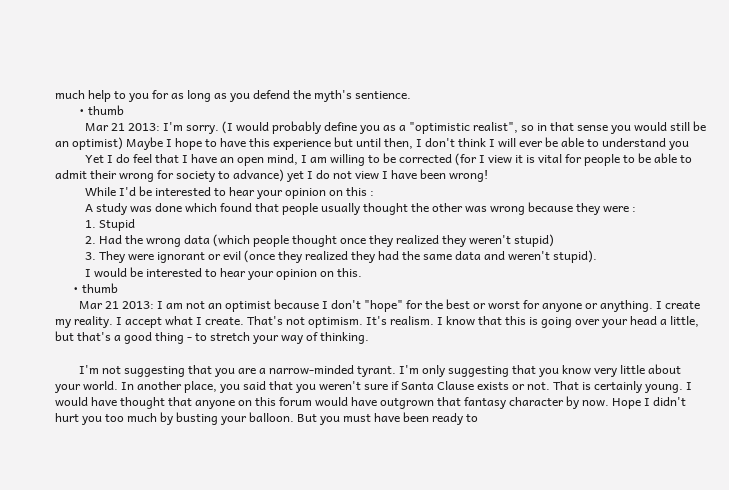much help to you for as long as you defend the myth's sentience.
        • thumb
          Mar 21 2013: I'm sorry. (I would probably define you as a "optimistic realist", so in that sense you would still be an optimist) Maybe I hope to have this experience but until then, I don't think I will ever be able to understand you
          Yet I do feel that I have an open mind, I am willing to be corrected (for I view it is vital for people to be able to admit their wrong for society to advance) yet I do not view I have been wrong!
          While I'd be interested to hear your opinion on this :
          A study was done which found that people usually thought the other was wrong because they were :
          1. Stupid
          2. Had the wrong data (which people thought once they realized they weren't stupid)
          3. They were ignorant or evil (once they realized they had the same data and weren't stupid).
          I would be interested to hear your opinion on this.
      • thumb
        Mar 21 2013: I am not an optimist because I don't "hope" for the best or worst for anyone or anything. I create my reality. I accept what I create. That's not optimism. It's realism. I know that this is going over your head a little, but that's a good thing - to stretch your way of thinking.

        I'm not suggesting that you are a narrow-minded tyrant. I'm only suggesting that you know very little about your world. In another place, you said that you weren't sure if Santa Clause exists or not. That is certainly young. I would have thought that anyone on this forum would have outgrown that fantasy character by now. Hope I didn't hurt you too much by busting your balloon. But you must have been ready to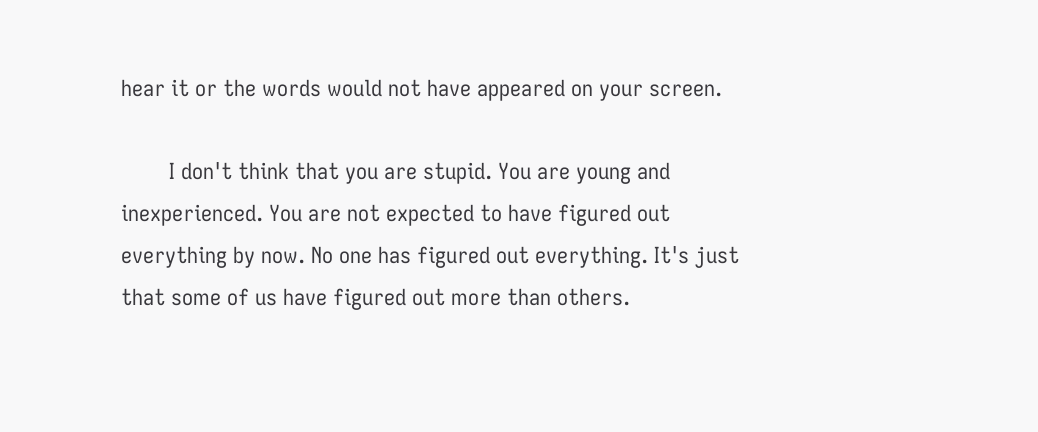hear it or the words would not have appeared on your screen.

        I don't think that you are stupid. You are young and inexperienced. You are not expected to have figured out everything by now. No one has figured out everything. It's just that some of us have figured out more than others.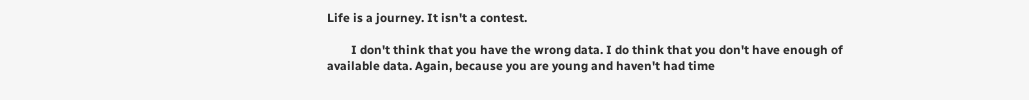Life is a journey. It isn't a contest.

        I don't think that you have the wrong data. I do think that you don't have enough of available data. Again, because you are young and haven't had time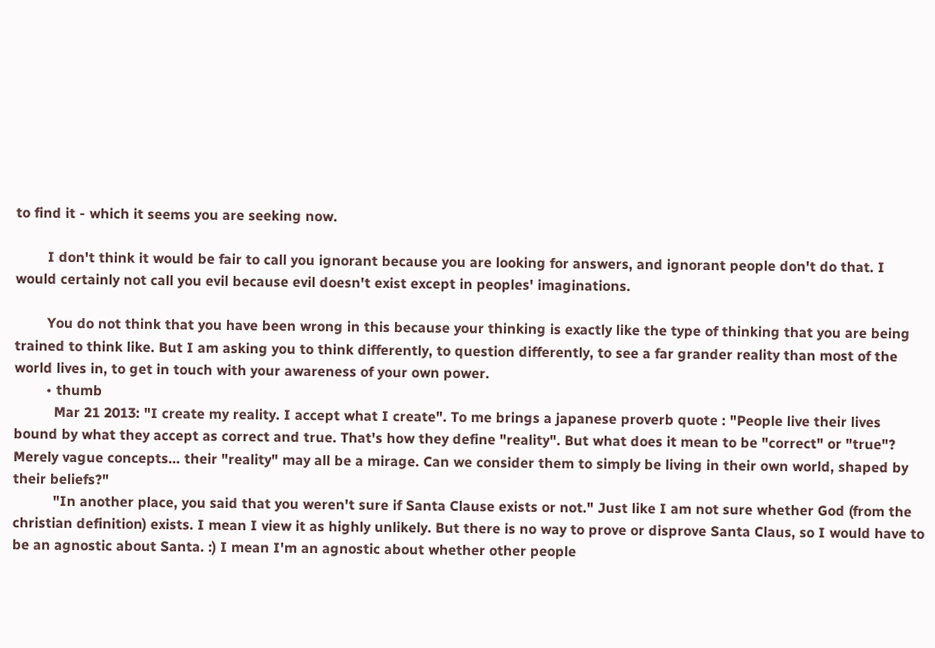to find it - which it seems you are seeking now.

        I don't think it would be fair to call you ignorant because you are looking for answers, and ignorant people don't do that. I would certainly not call you evil because evil doesn't exist except in peoples' imaginations.

        You do not think that you have been wrong in this because your thinking is exactly like the type of thinking that you are being trained to think like. But I am asking you to think differently, to question differently, to see a far grander reality than most of the world lives in, to get in touch with your awareness of your own power.
        • thumb
          Mar 21 2013: "I create my reality. I accept what I create". To me brings a japanese proverb quote : "People live their lives bound by what they accept as correct and true. That's how they define "reality". But what does it mean to be "correct" or "true"? Merely vague concepts… their "reality" may all be a mirage. Can we consider them to simply be living in their own world, shaped by their beliefs?"
          "In another place, you said that you weren't sure if Santa Clause exists or not." Just like I am not sure whether God (from the christian definition) exists. I mean I view it as highly unlikely. But there is no way to prove or disprove Santa Claus, so I would have to be an agnostic about Santa. :) I mean I'm an agnostic about whether other people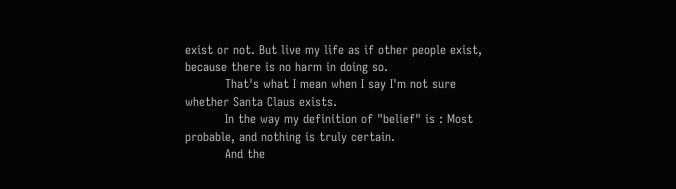exist or not. But live my life as if other people exist, because there is no harm in doing so.
          That's what I mean when I say I'm not sure whether Santa Claus exists.
          In the way my definition of "belief" is : Most probable, and nothing is truly certain.
          And the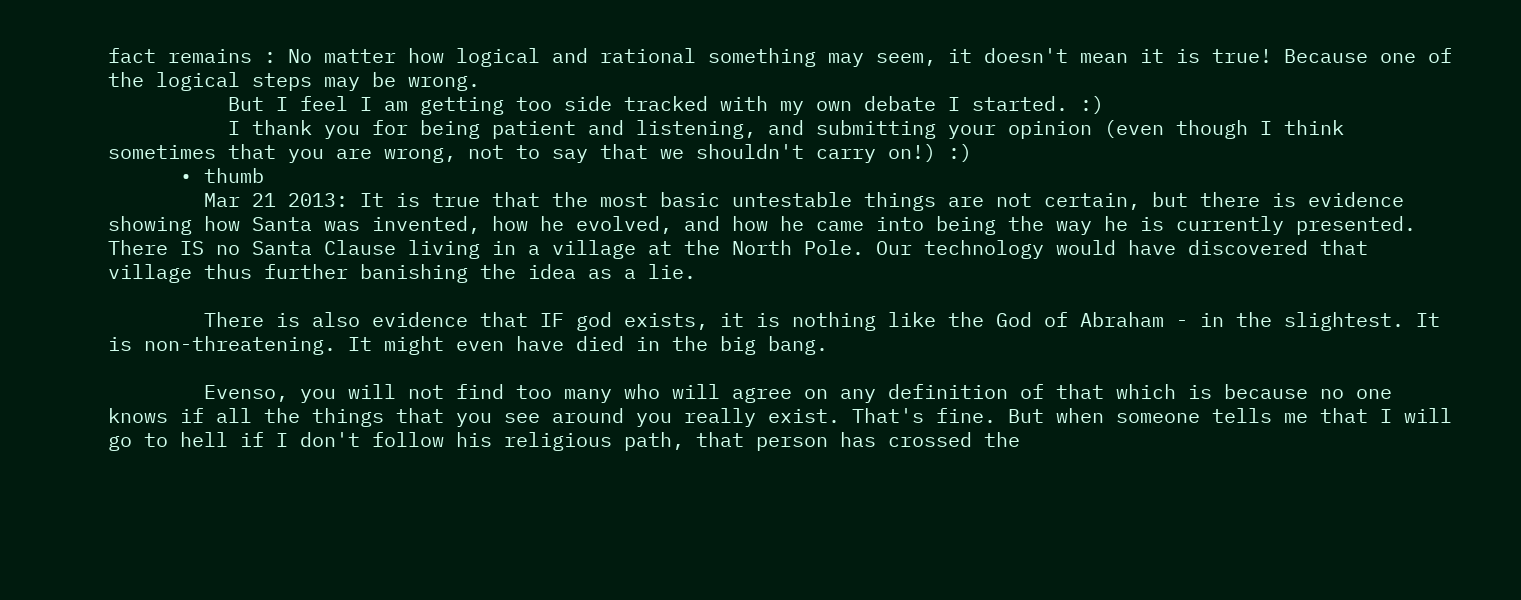fact remains : No matter how logical and rational something may seem, it doesn't mean it is true! Because one of the logical steps may be wrong.
          But I feel I am getting too side tracked with my own debate I started. :)
          I thank you for being patient and listening, and submitting your opinion (even though I think sometimes that you are wrong, not to say that we shouldn't carry on!) :)
      • thumb
        Mar 21 2013: It is true that the most basic untestable things are not certain, but there is evidence showing how Santa was invented, how he evolved, and how he came into being the way he is currently presented. There IS no Santa Clause living in a village at the North Pole. Our technology would have discovered that village thus further banishing the idea as a lie.

        There is also evidence that IF god exists, it is nothing like the God of Abraham - in the slightest. It is non-threatening. It might even have died in the big bang.

        Evenso, you will not find too many who will agree on any definition of that which is because no one knows if all the things that you see around you really exist. That's fine. But when someone tells me that I will go to hell if I don't follow his religious path, that person has crossed the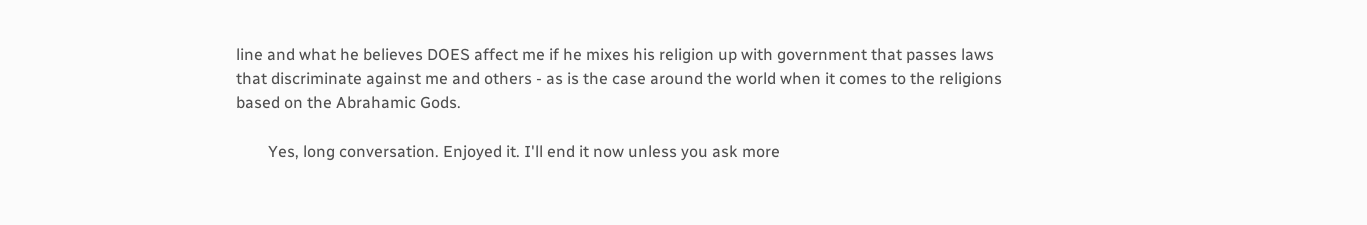line and what he believes DOES affect me if he mixes his religion up with government that passes laws that discriminate against me and others - as is the case around the world when it comes to the religions based on the Abrahamic Gods.

        Yes, long conversation. Enjoyed it. I'll end it now unless you ask more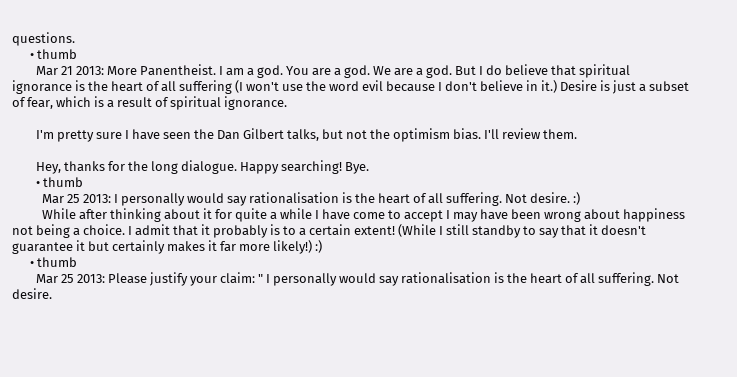questions.
      • thumb
        Mar 21 2013: More Panentheist. I am a god. You are a god. We are a god. But I do believe that spiritual ignorance is the heart of all suffering (I won't use the word evil because I don't believe in it.) Desire is just a subset of fear, which is a result of spiritual ignorance.

        I'm pretty sure I have seen the Dan Gilbert talks, but not the optimism bias. I'll review them.

        Hey, thanks for the long dialogue. Happy searching! Bye.
        • thumb
          Mar 25 2013: I personally would say rationalisation is the heart of all suffering. Not desire. :)
          While after thinking about it for quite a while I have come to accept I may have been wrong about happiness not being a choice. I admit that it probably is to a certain extent! (While I still standby to say that it doesn't guarantee it but certainly makes it far more likely!) :)
      • thumb
        Mar 25 2013: Please justify your claim: " I personally would say rationalisation is the heart of all suffering. Not desire.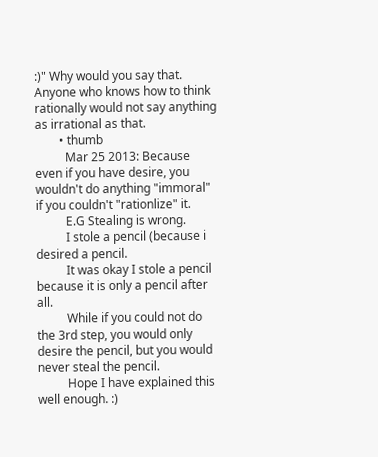:)" Why would you say that. Anyone who knows how to think rationally would not say anything as irrational as that.
        • thumb
          Mar 25 2013: Because even if you have desire, you wouldn't do anything "immoral" if you couldn't "rationlize" it.
          E.G Stealing is wrong.
          I stole a pencil (because i desired a pencil.
          It was okay I stole a pencil because it is only a pencil after all.
          While if you could not do the 3rd step, you would only desire the pencil, but you would never steal the pencil.
          Hope I have explained this well enough. :)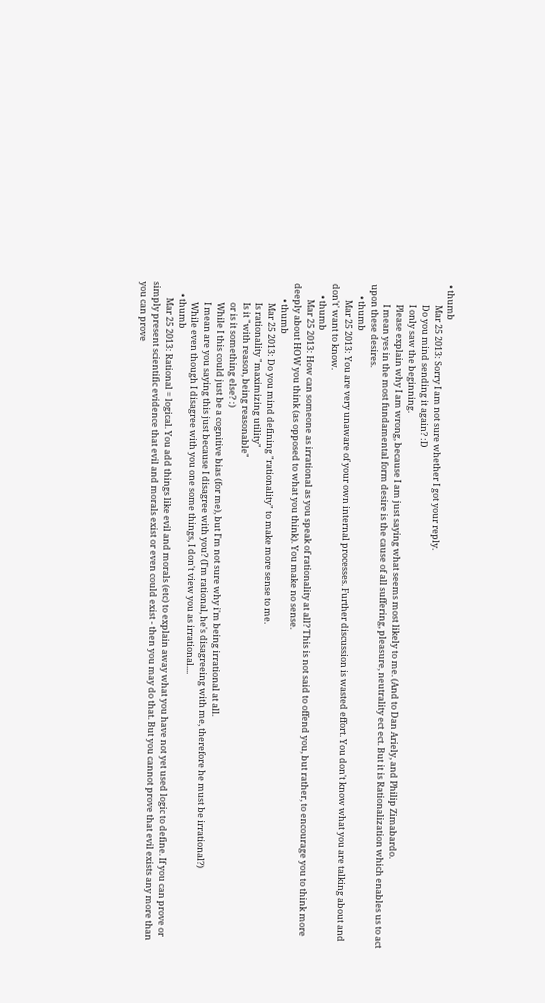• thumb
          Mar 25 2013: Sorry I am not sure whether I got your reply.
          Do you mind sending it again? :D
          I only saw the beginning.
          Please explain why I am wrong, because I am just saying what seems most likely to me. (And to Dan Ariely, and Philip Zimabardo.
          I mean yes in the most fundamental form desire is the cause of all suffering, pleasure, neutrality ect ect. But it is Rationalization which enables us to act upon these desires.
      • thumb
        Mar 25 2013: You are very unaware of your own internal processes. Further discussion is wasted effort. You don't know what you are talking about and don't' want to know.
      • thumb
        Mar 25 2013: How can someone as irrational as you speak of rationality at all? This is not said to offend you, but rather, to encourage you to think more deeply about HOW you think (as opposed to what you think). You make no sense.
        • thumb
          Mar 25 2013: Do you mind defining "rationality" to make more sense to me.
          Is rationality "maximizing utility"
          Is it "with reason, being reasonable"
          or is it something else? :)
          While I this could just be a cognitive bias (for me), but I'm not sure why i'm being irrational at all.
          I mean are you saying this just because I disagree with you? (I'm rational, he's disagreeing with me, therefore he must be irrational?)
          While even though I disagree with you one some things, I don't view you as irrational....
      • thumb
        Mar 25 2013: Rational = logical. You add things like evil and morals (etc) to explain away what you have not yet used logic to define. If you can prove or simply present scientific evidence that evil and morals exist or even could exist - then you may do that. But you cannot prove that evil exists any more than you can prove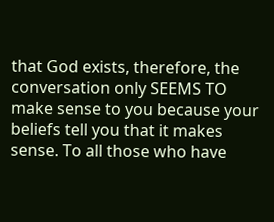that God exists, therefore, the conversation only SEEMS TO make sense to you because your beliefs tell you that it makes sense. To all those who have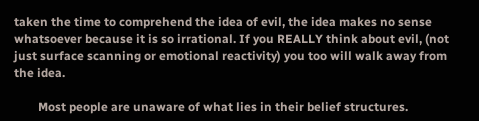taken the time to comprehend the idea of evil, the idea makes no sense whatsoever because it is so irrational. If you REALLY think about evil, (not just surface scanning or emotional reactivity) you too will walk away from the idea.

        Most people are unaware of what lies in their belief structures.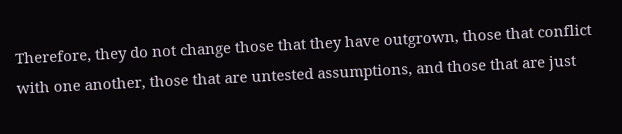Therefore, they do not change those that they have outgrown, those that conflict with one another, those that are untested assumptions, and those that are just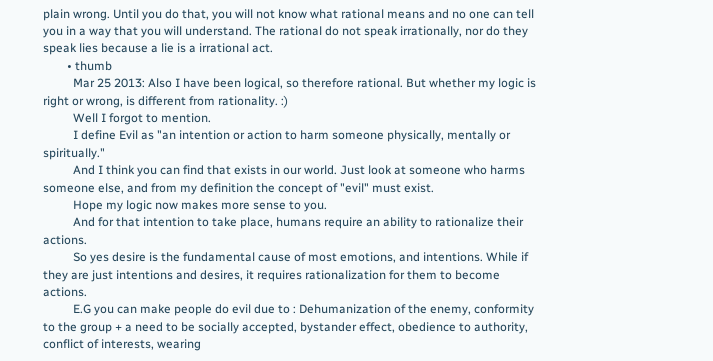plain wrong. Until you do that, you will not know what rational means and no one can tell you in a way that you will understand. The rational do not speak irrationally, nor do they speak lies because a lie is a irrational act.
        • thumb
          Mar 25 2013: Also I have been logical, so therefore rational. But whether my logic is right or wrong, is different from rationality. :)
          Well I forgot to mention.
          I define Evil as "an intention or action to harm someone physically, mentally or spiritually."
          And I think you can find that exists in our world. Just look at someone who harms someone else, and from my definition the concept of "evil" must exist.
          Hope my logic now makes more sense to you.
          And for that intention to take place, humans require an ability to rationalize their actions.
          So yes desire is the fundamental cause of most emotions, and intentions. While if they are just intentions and desires, it requires rationalization for them to become actions.
          E.G you can make people do evil due to : Dehumanization of the enemy, conformity to the group + a need to be socially accepted, bystander effect, obedience to authority, conflict of interests, wearing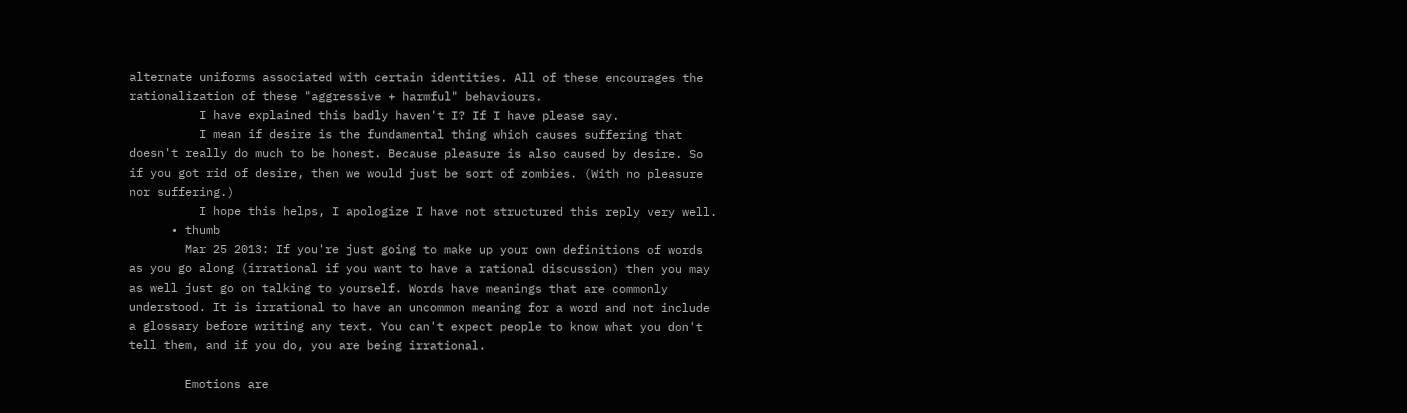alternate uniforms associated with certain identities. All of these encourages the rationalization of these "aggressive + harmful" behaviours.
          I have explained this badly haven't I? If I have please say.
          I mean if desire is the fundamental thing which causes suffering that doesn't really do much to be honest. Because pleasure is also caused by desire. So if you got rid of desire, then we would just be sort of zombies. (With no pleasure nor suffering.)
          I hope this helps, I apologize I have not structured this reply very well.
      • thumb
        Mar 25 2013: If you're just going to make up your own definitions of words as you go along (irrational if you want to have a rational discussion) then you may as well just go on talking to yourself. Words have meanings that are commonly understood. It is irrational to have an uncommon meaning for a word and not include a glossary before writing any text. You can't expect people to know what you don't tell them, and if you do, you are being irrational.

        Emotions are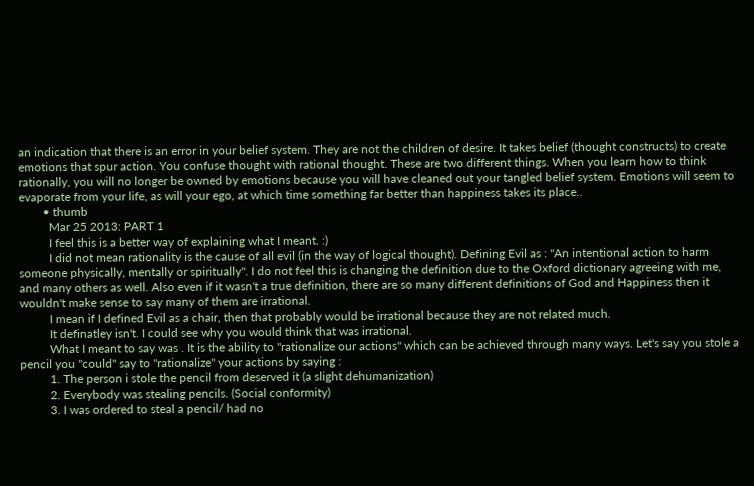an indication that there is an error in your belief system. They are not the children of desire. It takes belief (thought constructs) to create emotions that spur action. You confuse thought with rational thought. These are two different things. When you learn how to think rationally, you will no longer be owned by emotions because you will have cleaned out your tangled belief system. Emotions will seem to evaporate from your life, as will your ego, at which time something far better than happiness takes its place..
        • thumb
          Mar 25 2013: PART 1
          I feel this is a better way of explaining what I meant. :)
          I did not mean rationality is the cause of all evil (in the way of logical thought). Defining Evil as : "An intentional action to harm someone physically, mentally or spiritually". I do not feel this is changing the definition due to the Oxford dictionary agreeing with me, and many others as well. Also even if it wasn't a true definition, there are so many different definitions of God and Happiness then it wouldn't make sense to say many of them are irrational.
          I mean if I defined Evil as a chair, then that probably would be irrational because they are not related much.
          It definatley isn't. I could see why you would think that was irrational.
          What I meant to say was . It is the ability to "rationalize our actions" which can be achieved through many ways. Let's say you stole a pencil you "could" say to "rationalize" your actions by saying :
          1. The person i stole the pencil from deserved it (a slight dehumanization)
          2. Everybody was stealing pencils. (Social conformity)
          3. I was ordered to steal a pencil/ had no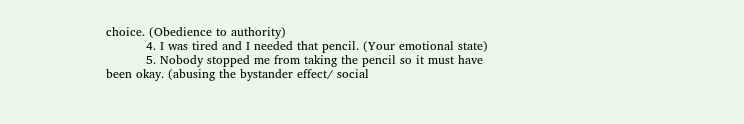choice. (Obedience to authority)
          4. I was tired and I needed that pencil. (Your emotional state)
          5. Nobody stopped me from taking the pencil so it must have been okay. (abusing the bystander effect/ social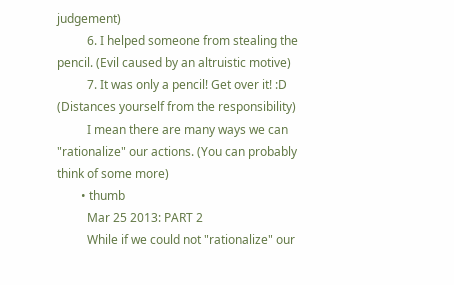judgement)
          6. I helped someone from stealing the pencil. (Evil caused by an altruistic motive)
          7. It was only a pencil! Get over it! :D (Distances yourself from the responsibility)
          I mean there are many ways we can "rationalize" our actions. (You can probably think of some more)
        • thumb
          Mar 25 2013: PART 2
          While if we could not "rationalize" our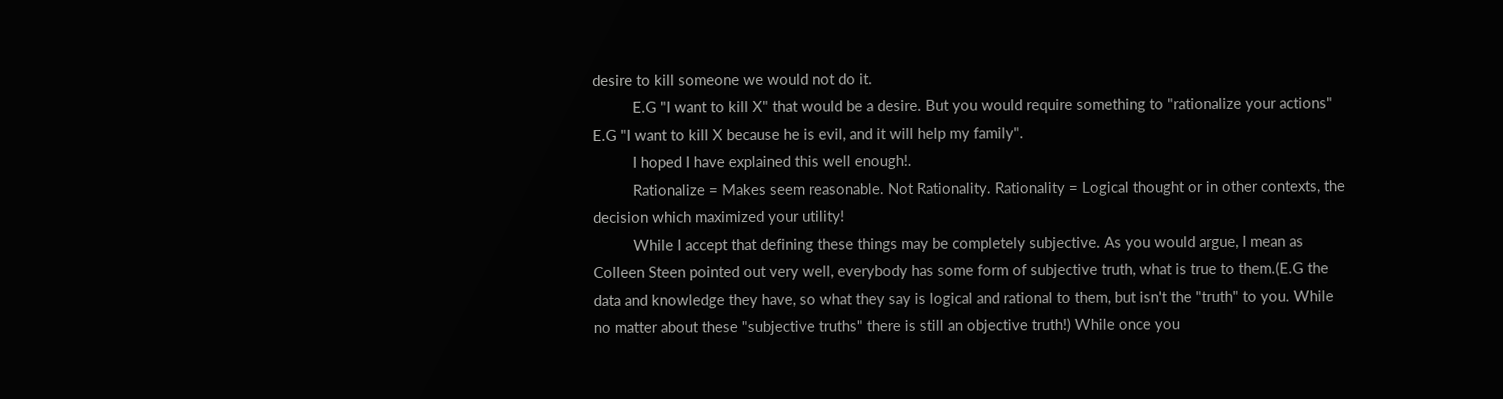desire to kill someone we would not do it.
          E.G "I want to kill X" that would be a desire. But you would require something to "rationalize your actions" E.G "I want to kill X because he is evil, and it will help my family".
          I hoped I have explained this well enough!.
          Rationalize = Makes seem reasonable. Not Rationality. Rationality = Logical thought or in other contexts, the decision which maximized your utility!
          While I accept that defining these things may be completely subjective. As you would argue, I mean as Colleen Steen pointed out very well, everybody has some form of subjective truth, what is true to them.(E.G the data and knowledge they have, so what they say is logical and rational to them, but isn't the "truth" to you. While no matter about these "subjective truths" there is still an objective truth!) While once you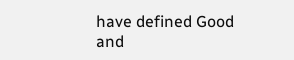have defined Good and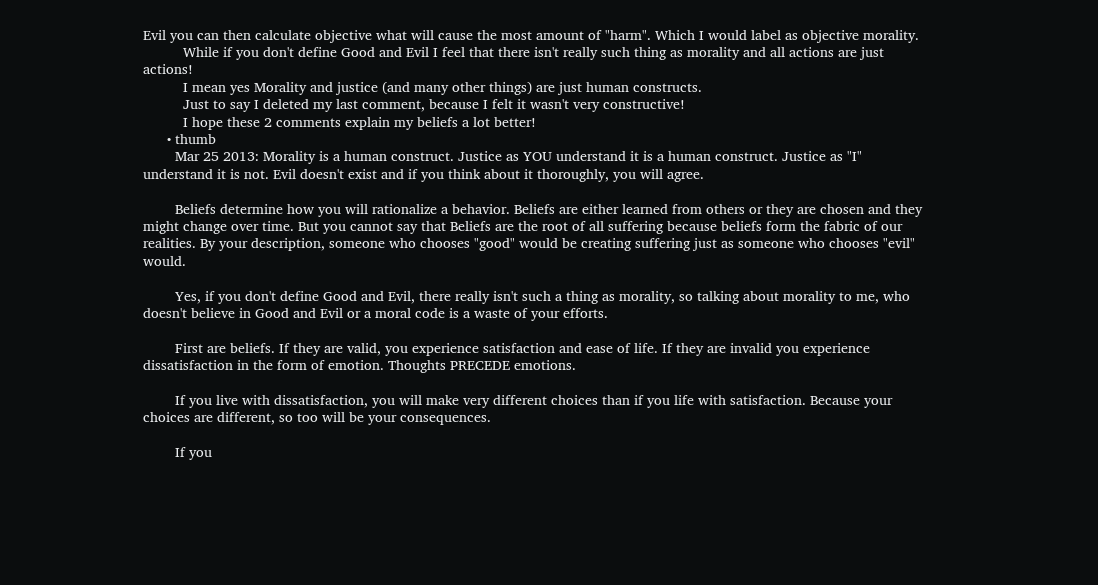Evil you can then calculate objective what will cause the most amount of "harm". Which I would label as objective morality.
          While if you don't define Good and Evil I feel that there isn't really such thing as morality and all actions are just actions!
          I mean yes Morality and justice (and many other things) are just human constructs.
          Just to say I deleted my last comment, because I felt it wasn't very constructive!
          I hope these 2 comments explain my beliefs a lot better!
      • thumb
        Mar 25 2013: Morality is a human construct. Justice as YOU understand it is a human construct. Justice as "I" understand it is not. Evil doesn't exist and if you think about it thoroughly, you will agree.

        Beliefs determine how you will rationalize a behavior. Beliefs are either learned from others or they are chosen and they might change over time. But you cannot say that Beliefs are the root of all suffering because beliefs form the fabric of our realities. By your description, someone who chooses "good" would be creating suffering just as someone who chooses "evil" would.

        Yes, if you don't define Good and Evil, there really isn't such a thing as morality, so talking about morality to me, who doesn't believe in Good and Evil or a moral code is a waste of your efforts.

        First are beliefs. If they are valid, you experience satisfaction and ease of life. If they are invalid you experience dissatisfaction in the form of emotion. Thoughts PRECEDE emotions.

        If you live with dissatisfaction, you will make very different choices than if you life with satisfaction. Because your choices are different, so too will be your consequences.

        If you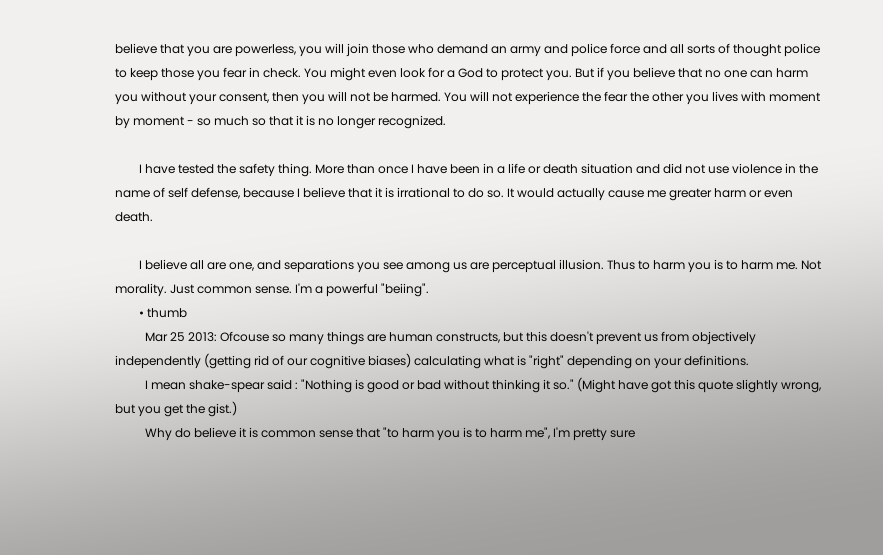believe that you are powerless, you will join those who demand an army and police force and all sorts of thought police to keep those you fear in check. You might even look for a God to protect you. But if you believe that no one can harm you without your consent, then you will not be harmed. You will not experience the fear the other you lives with moment by moment - so much so that it is no longer recognized.

        I have tested the safety thing. More than once I have been in a life or death situation and did not use violence in the name of self defense, because I believe that it is irrational to do so. It would actually cause me greater harm or even death.

        I believe all are one, and separations you see among us are perceptual illusion. Thus to harm you is to harm me. Not morality. Just common sense. I'm a powerful "beiing".
        • thumb
          Mar 25 2013: Ofcouse so many things are human constructs, but this doesn't prevent us from objectively independently (getting rid of our cognitive biases) calculating what is "right" depending on your definitions.
          I mean shake-spear said : "Nothing is good or bad without thinking it so." (Might have got this quote slightly wrong, but you get the gist.)
          Why do believe it is common sense that "to harm you is to harm me", I'm pretty sure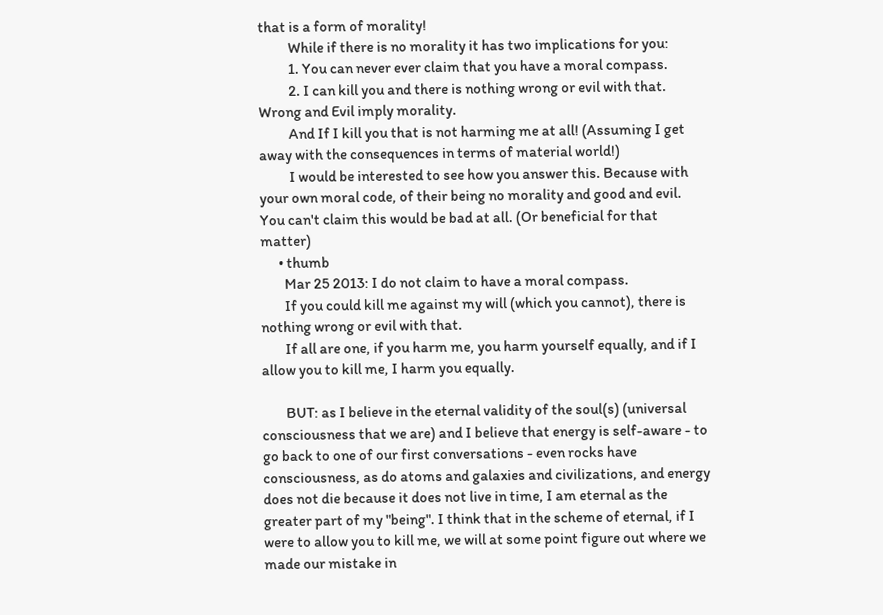that is a form of morality!
          While if there is no morality it has two implications for you:
          1. You can never ever claim that you have a moral compass.
          2. I can kill you and there is nothing wrong or evil with that. Wrong and Evil imply morality.
          And If I kill you that is not harming me at all! (Assuming I get away with the consequences in terms of material world!)
          I would be interested to see how you answer this. Because with your own moral code, of their being no morality and good and evil. You can't claim this would be bad at all. (Or beneficial for that matter)
      • thumb
        Mar 25 2013: I do not claim to have a moral compass.
        If you could kill me against my will (which you cannot), there is nothing wrong or evil with that.
        If all are one, if you harm me, you harm yourself equally, and if I allow you to kill me, I harm you equally.

        BUT: as I believe in the eternal validity of the soul(s) (universal consciousness that we are) and I believe that energy is self-aware - to go back to one of our first conversations - even rocks have consciousness, as do atoms and galaxies and civilizations, and energy does not die because it does not live in time, I am eternal as the greater part of my "being". I think that in the scheme of eternal, if I were to allow you to kill me, we will at some point figure out where we made our mistake in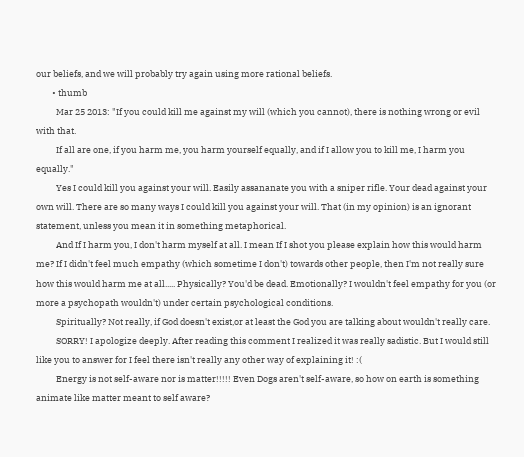our beliefs, and we will probably try again using more rational beliefs.
        • thumb
          Mar 25 2013: "If you could kill me against my will (which you cannot), there is nothing wrong or evil with that.
          If all are one, if you harm me, you harm yourself equally, and if I allow you to kill me, I harm you equally."
          Yes I could kill you against your will. Easily assananate you with a sniper rifle. Your dead against your own will. There are so many ways I could kill you against your will. That (in my opinion) is an ignorant statement, unless you mean it in something metaphorical.
          And If I harm you, I don't harm myself at all. I mean If I shot you please explain how this would harm me? If I didn't feel much empathy (which sometime I don't) towards other people, then I'm not really sure how this would harm me at all..... Physically? You'd be dead. Emotionally? I wouldn't feel empathy for you (or more a psychopath wouldn't) under certain psychological conditions.
          Spiritually? Not really, if God doesn't exist,or at least the God you are talking about wouldn't really care.
          SORRY! I apologize deeply. After reading this comment I realized it was really sadistic. But I would still like you to answer for I feel there isn't really any other way of explaining it! :(
          Energy is not self-aware nor is matter!!!!! Even Dogs aren't self-aware, so how on earth is something animate like matter meant to self aware?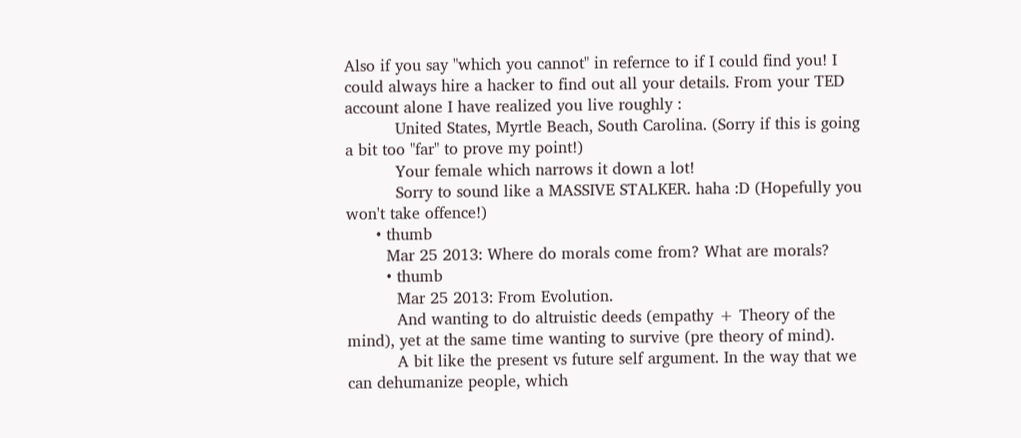Also if you say "which you cannot" in refernce to if I could find you! I could always hire a hacker to find out all your details. From your TED account alone I have realized you live roughly :
          United States, Myrtle Beach, South Carolina. (Sorry if this is going a bit too "far" to prove my point!)
          Your female which narrows it down a lot!
          Sorry to sound like a MASSIVE STALKER. haha :D (Hopefully you won't take offence!)
      • thumb
        Mar 25 2013: Where do morals come from? What are morals?
        • thumb
          Mar 25 2013: From Evolution.
          And wanting to do altruistic deeds (empathy + Theory of the mind), yet at the same time wanting to survive (pre theory of mind).
          A bit like the present vs future self argument. In the way that we can dehumanize people, which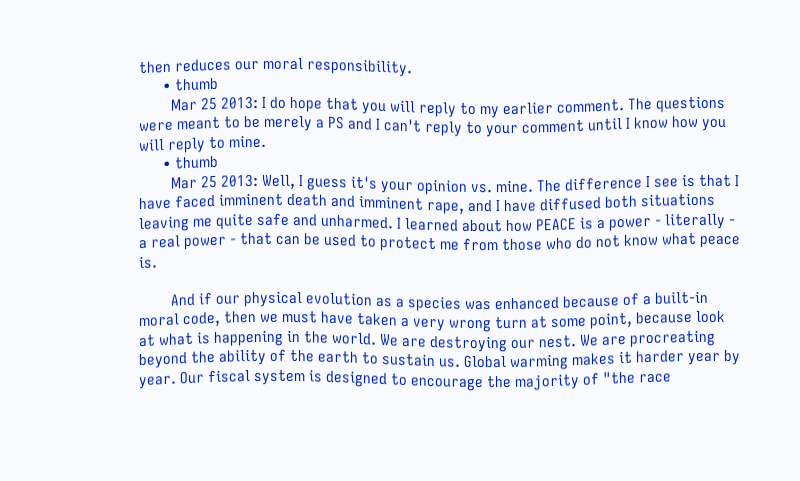then reduces our moral responsibility.
      • thumb
        Mar 25 2013: I do hope that you will reply to my earlier comment. The questions were meant to be merely a PS and I can't reply to your comment until I know how you will reply to mine.
      • thumb
        Mar 25 2013: Well, I guess it's your opinion vs. mine. The difference I see is that I have faced imminent death and imminent rape, and I have diffused both situations leaving me quite safe and unharmed. I learned about how PEACE is a power - literally - a real power - that can be used to protect me from those who do not know what peace is.

        And if our physical evolution as a species was enhanced because of a built-in moral code, then we must have taken a very wrong turn at some point, because look at what is happening in the world. We are destroying our nest. We are procreating beyond the ability of the earth to sustain us. Global warming makes it harder year by year. Our fiscal system is designed to encourage the majority of "the race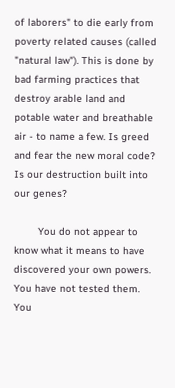of laborers" to die early from poverty related causes (called "natural law"). This is done by bad farming practices that destroy arable land and potable water and breathable air - to name a few. Is greed and fear the new moral code? Is our destruction built into our genes?

        You do not appear to know what it means to have discovered your own powers. You have not tested them. You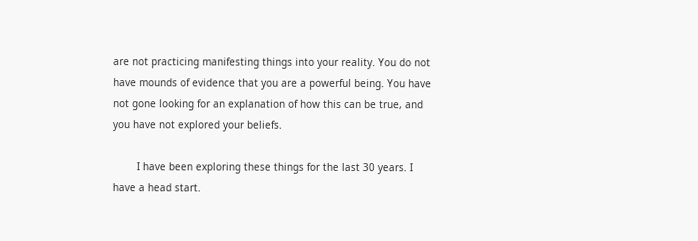are not practicing manifesting things into your reality. You do not have mounds of evidence that you are a powerful being. You have not gone looking for an explanation of how this can be true, and you have not explored your beliefs.

        I have been exploring these things for the last 30 years. I have a head start.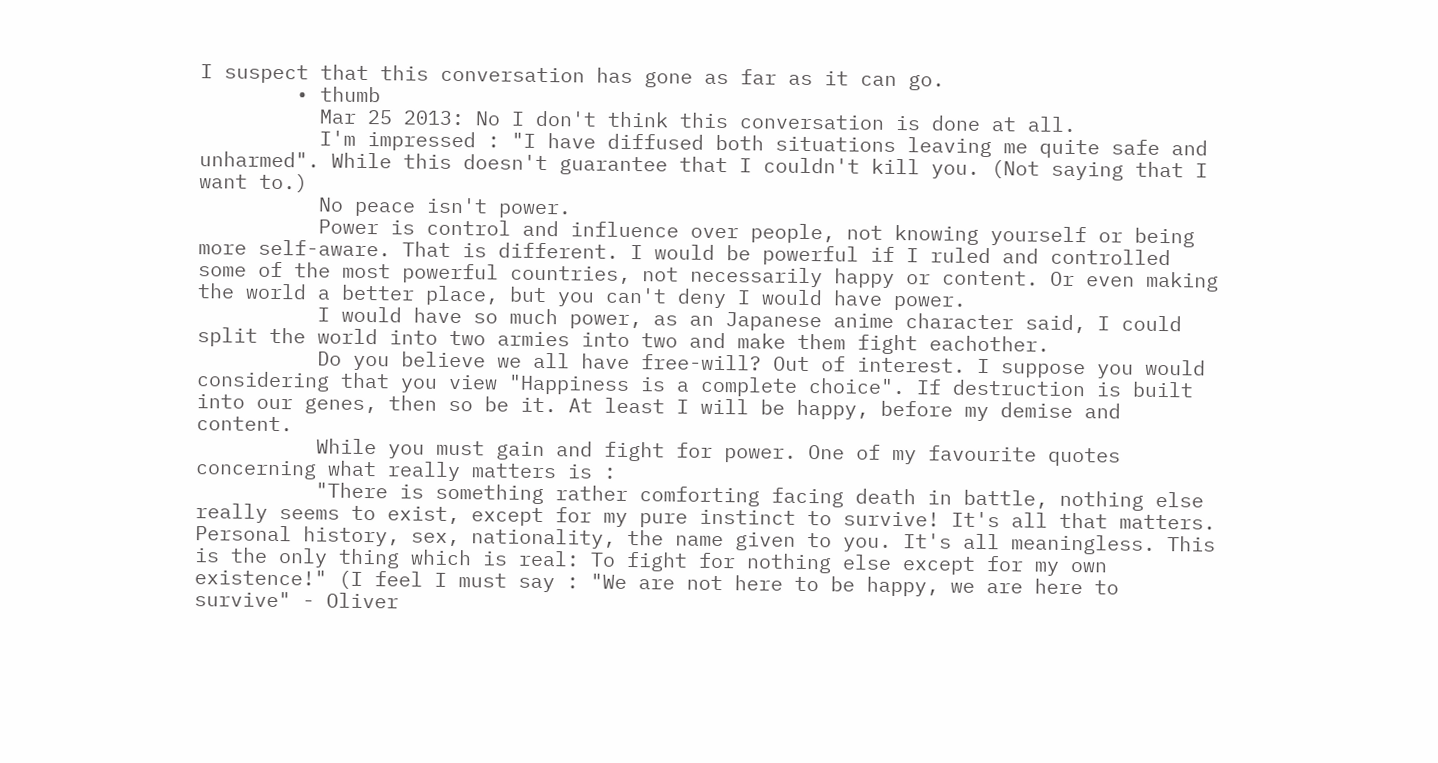I suspect that this conversation has gone as far as it can go.
        • thumb
          Mar 25 2013: No I don't think this conversation is done at all.
          I'm impressed : "I have diffused both situations leaving me quite safe and unharmed". While this doesn't guarantee that I couldn't kill you. (Not saying that I want to.)
          No peace isn't power.
          Power is control and influence over people, not knowing yourself or being more self-aware. That is different. I would be powerful if I ruled and controlled some of the most powerful countries, not necessarily happy or content. Or even making the world a better place, but you can't deny I would have power.
          I would have so much power, as an Japanese anime character said, I could split the world into two armies into two and make them fight eachother.
          Do you believe we all have free-will? Out of interest. I suppose you would considering that you view "Happiness is a complete choice". If destruction is built into our genes, then so be it. At least I will be happy, before my demise and content.
          While you must gain and fight for power. One of my favourite quotes concerning what really matters is :
          "There is something rather comforting facing death in battle, nothing else really seems to exist, except for my pure instinct to survive! It's all that matters. Personal history, sex, nationality, the name given to you. It's all meaningless. This is the only thing which is real: To fight for nothing else except for my own existence!" (I feel I must say : "We are not here to be happy, we are here to survive" - Oliver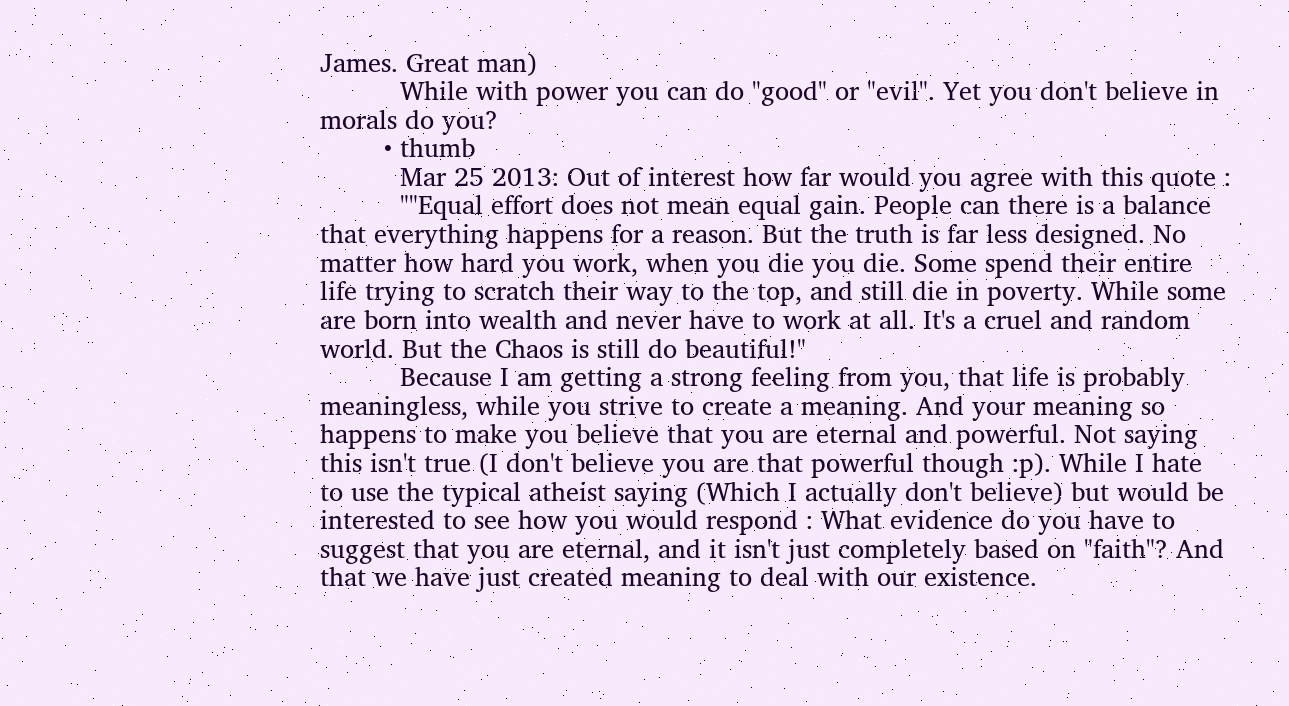James. Great man)
          While with power you can do "good" or "evil". Yet you don't believe in morals do you?
        • thumb
          Mar 25 2013: Out of interest how far would you agree with this quote :
          ""Equal effort does not mean equal gain. People can there is a balance that everything happens for a reason. But the truth is far less designed. No matter how hard you work, when you die you die. Some spend their entire life trying to scratch their way to the top, and still die in poverty. While some are born into wealth and never have to work at all. It's a cruel and random world. But the Chaos is still do beautiful!"
          Because I am getting a strong feeling from you, that life is probably meaningless, while you strive to create a meaning. And your meaning so happens to make you believe that you are eternal and powerful. Not saying this isn't true (I don't believe you are that powerful though :p). While I hate to use the typical atheist saying (Which I actually don't believe) but would be interested to see how you would respond : What evidence do you have to suggest that you are eternal, and it isn't just completely based on "faith"? And that we have just created meaning to deal with our existence.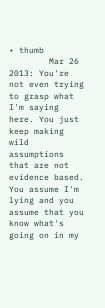• thumb
        Mar 26 2013: You're not even trying to grasp what I'm saying here. You just keep making wild assumptions that are not evidence based. You assume I'm lying and you assume that you know what's going on in my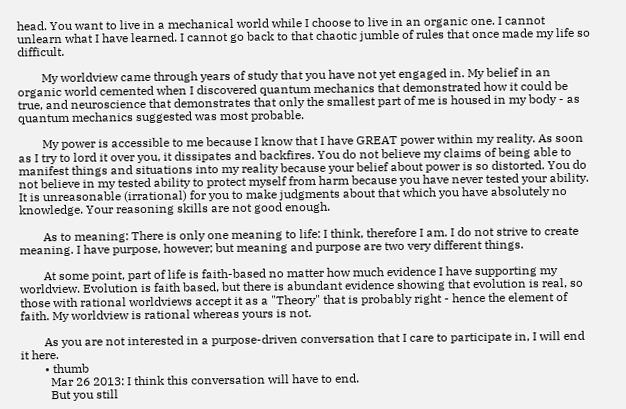head. You want to live in a mechanical world while I choose to live in an organic one. I cannot unlearn what I have learned. I cannot go back to that chaotic jumble of rules that once made my life so difficult.

        My worldview came through years of study that you have not yet engaged in. My belief in an organic world cemented when I discovered quantum mechanics that demonstrated how it could be true, and neuroscience that demonstrates that only the smallest part of me is housed in my body - as quantum mechanics suggested was most probable.

        My power is accessible to me because I know that I have GREAT power within my reality. As soon as I try to lord it over you, it dissipates and backfires. You do not believe my claims of being able to manifest things and situations into my reality because your belief about power is so distorted. You do not believe in my tested ability to protect myself from harm because you have never tested your ability. It is unreasonable (irrational) for you to make judgments about that which you have absolutely no knowledge. Your reasoning skills are not good enough.

        As to meaning: There is only one meaning to life: I think, therefore I am. I do not strive to create meaning. I have purpose, however; but meaning and purpose are two very different things.

        At some point, part of life is faith-based no matter how much evidence I have supporting my worldview. Evolution is faith based, but there is abundant evidence showing that evolution is real, so those with rational worldviews accept it as a "Theory" that is probably right - hence the element of faith. My worldview is rational whereas yours is not.

        As you are not interested in a purpose-driven conversation that I care to participate in, I will end it here.
        • thumb
          Mar 26 2013: I think this conversation will have to end.
          But you still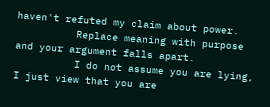haven't refuted my claim about power.
          Replace meaning with purpose and your argument falls apart.
          I do not assume you are lying, I just view that you are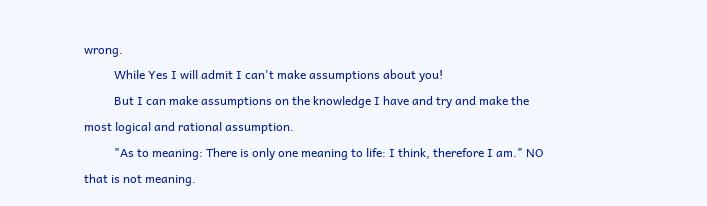wrong.
          While Yes I will admit I can't make assumptions about you!
          But I can make assumptions on the knowledge I have and try and make the most logical and rational assumption.
          "As to meaning: There is only one meaning to life: I think, therefore I am." NO that is not meaning.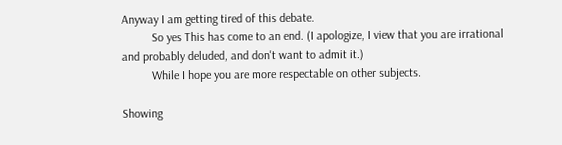Anyway I am getting tired of this debate.
          So yes This has come to an end. (I apologize, I view that you are irrational and probably deluded, and don't want to admit it.)
          While I hope you are more respectable on other subjects.

Showing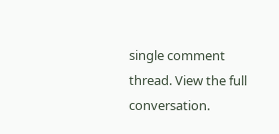single comment thread. View the full conversation.